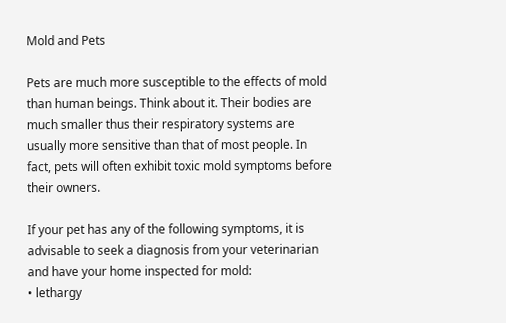Mold and Pets

Pets are much more susceptible to the effects of mold than human beings. Think about it. Their bodies are much smaller thus their respiratory systems are usually more sensitive than that of most people. In fact, pets will often exhibit toxic mold symptoms before their owners.

If your pet has any of the following symptoms, it is advisable to seek a diagnosis from your veterinarian and have your home inspected for mold:
• lethargy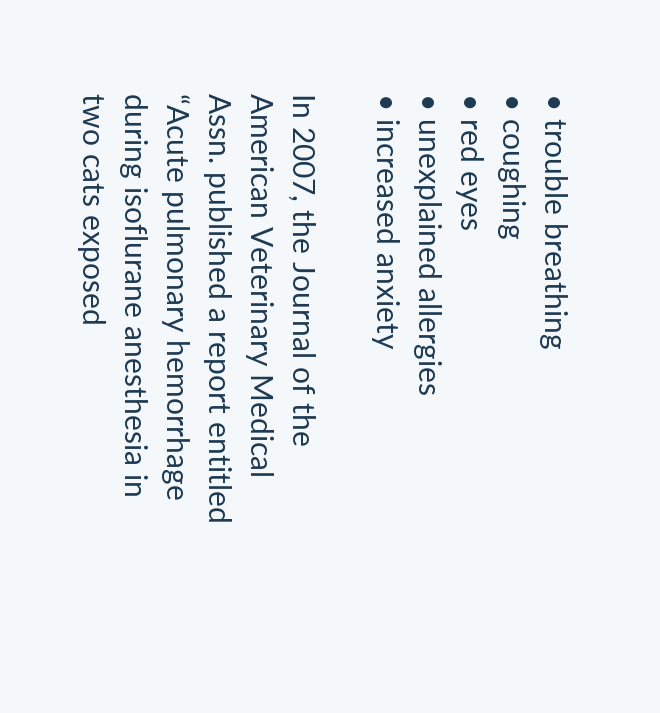• trouble breathing
• coughing
• red eyes
• unexplained allergies
• increased anxiety

In 2007, the Journal of the American Veterinary Medical Assn. published a report entitled “Acute pulmonary hemorrhage during isoflurane anesthesia in two cats exposed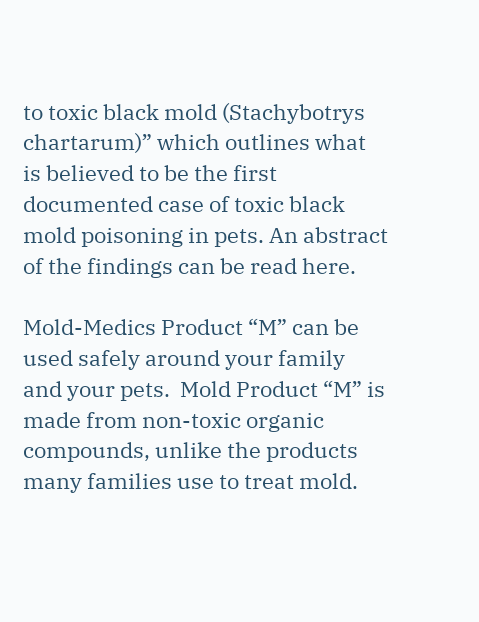to toxic black mold (Stachybotrys chartarum)” which outlines what is believed to be the first documented case of toxic black mold poisoning in pets. An abstract of the findings can be read here.

Mold-Medics Product “M” can be used safely around your family and your pets.  Mold Product “M” is made from non-toxic organic compounds, unlike the products many families use to treat mold.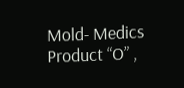Mold- Medics Product “O” ,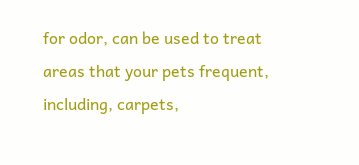for odor, can be used to treat areas that your pets frequent, including, carpets,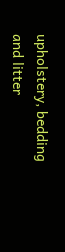upholstery, bedding and litter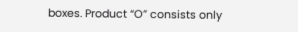boxes. Product “O” consists only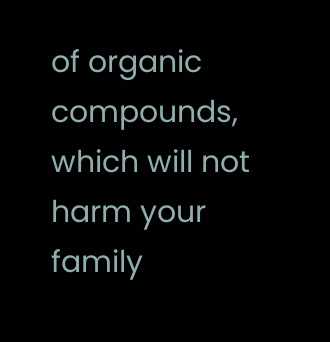of organic compounds, which will not harm your family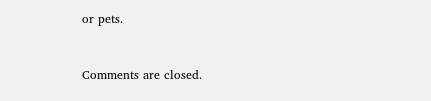or pets.


Comments are closed.